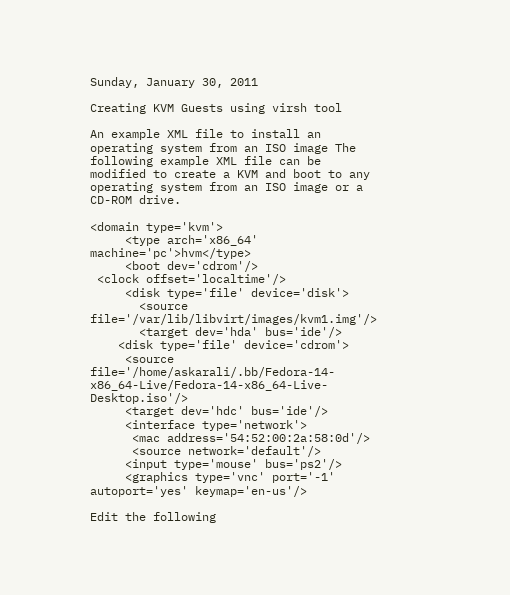Sunday, January 30, 2011

Creating KVM Guests using virsh tool

An example XML file to install an operating system from an ISO image The following example XML file can be modified to create a KVM and boot to any operating system from an ISO image or a CD-ROM drive.

<domain type='kvm'>
     <type arch='x86_64' machine='pc'>hvm</type>
     <boot dev='cdrom'/>
 <clock offset='localtime'/>
     <disk type='file' device='disk'>
       <source file='/var/lib/libvirt/images/kvm1.img'/>
       <target dev='hda' bus='ide'/>
    <disk type='file' device='cdrom'>
     <source file='/home/askarali/.bb/Fedora-14-x86_64-Live/Fedora-14-x86_64-Live-Desktop.iso'/>
     <target dev='hdc' bus='ide'/>
     <interface type='network'>
      <mac address='54:52:00:2a:58:0d'/>
      <source network='default'/>
     <input type='mouse' bus='ps2'/>
     <graphics type='vnc' port='-1' autoport='yes' keymap='en-us'/>

Edit the following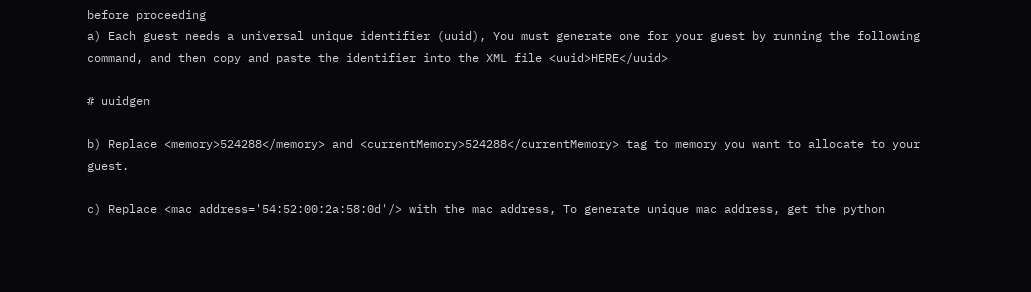before proceeding
a) Each guest needs a universal unique identifier (uuid), You must generate one for your guest by running the following command, and then copy and paste the identifier into the XML file <uuid>HERE</uuid>

# uuidgen

b) Replace <memory>524288</memory> and <currentMemory>524288</currentMemory> tag to memory you want to allocate to your guest.

c) Replace <mac address='54:52:00:2a:58:0d'/> with the mac address, To generate unique mac address, get the python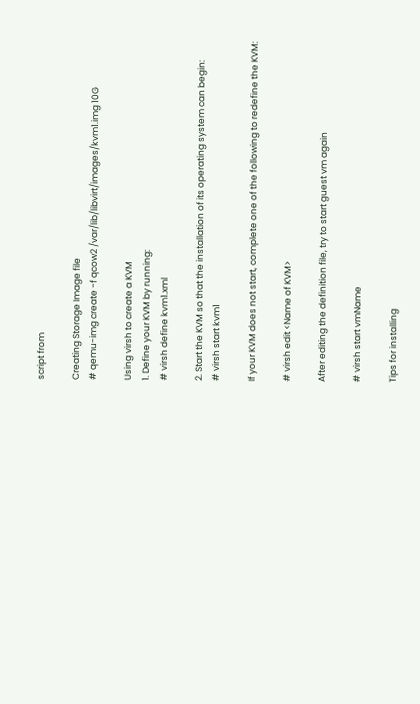script from

Creating Storage Image file
# qemu-img create -f qcow2 /var/lib/libvirt/images/kvm1.img 10G

Using virsh to create a KVM
1. Define your KVM by running:
# virsh define kvm1.xml

2. Start the KVM so that the installation of its operating system can begin:
# virsh start kvm1

If your KVM does not start, complete one of the following to redefine the KVM:

# virsh edit <Name of KVM>

After editing the definition file, try to start guest vm again

# virsh start vmName

Tips for installing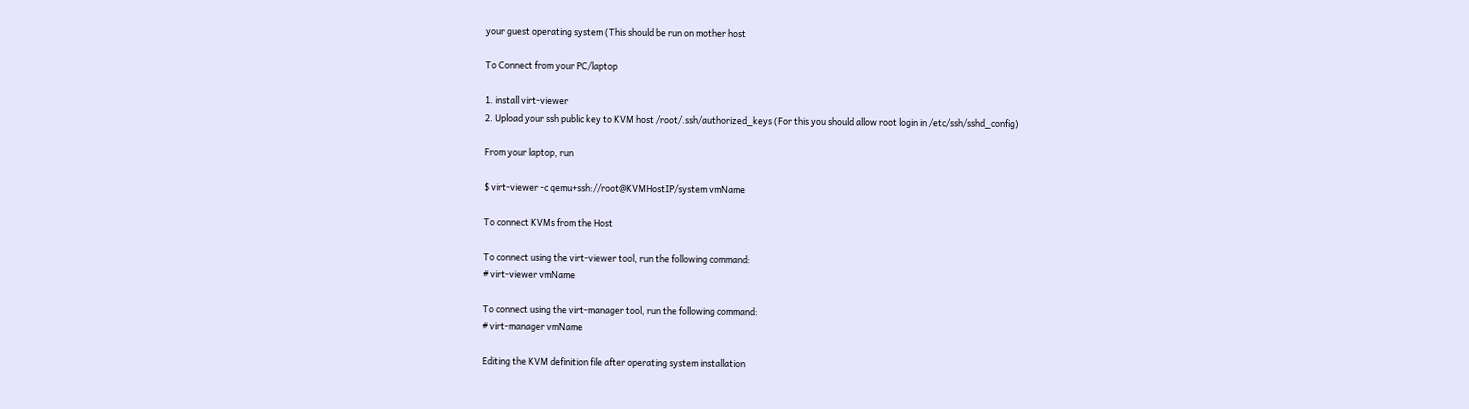your guest operating system (This should be run on mother host

To Connect from your PC/laptop

1. install virt-viewer
2. Upload your ssh public key to KVM host /root/.ssh/authorized_keys (For this you should allow root login in /etc/ssh/sshd_config)

From your laptop, run

$ virt-viewer -c qemu+ssh://root@KVMHostIP/system vmName

To connect KVMs from the Host

To connect using the virt-viewer tool, run the following command:
# virt-viewer vmName

To connect using the virt-manager tool, run the following command:
# virt-manager vmName

Editing the KVM definition file after operating system installation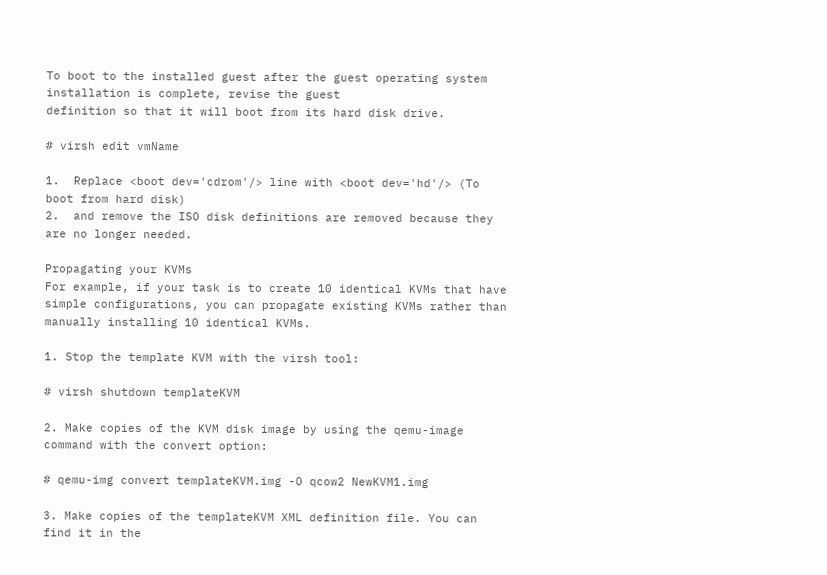To boot to the installed guest after the guest operating system installation is complete, revise the guest
definition so that it will boot from its hard disk drive.

# virsh edit vmName

1.  Replace <boot dev='cdrom'/> line with <boot dev='hd'/> (To boot from hard disk)
2.  and remove the ISO disk definitions are removed because they are no longer needed.

Propagating your KVMs
For example, if your task is to create 10 identical KVMs that have simple configurations, you can propagate existing KVMs rather than manually installing 10 identical KVMs.

1. Stop the template KVM with the virsh tool:

# virsh shutdown templateKVM

2. Make copies of the KVM disk image by using the qemu-image command with the convert option:

# qemu-img convert templateKVM.img -O qcow2 NewKVM1.img

3. Make copies of the templateKVM XML definition file. You can find it in the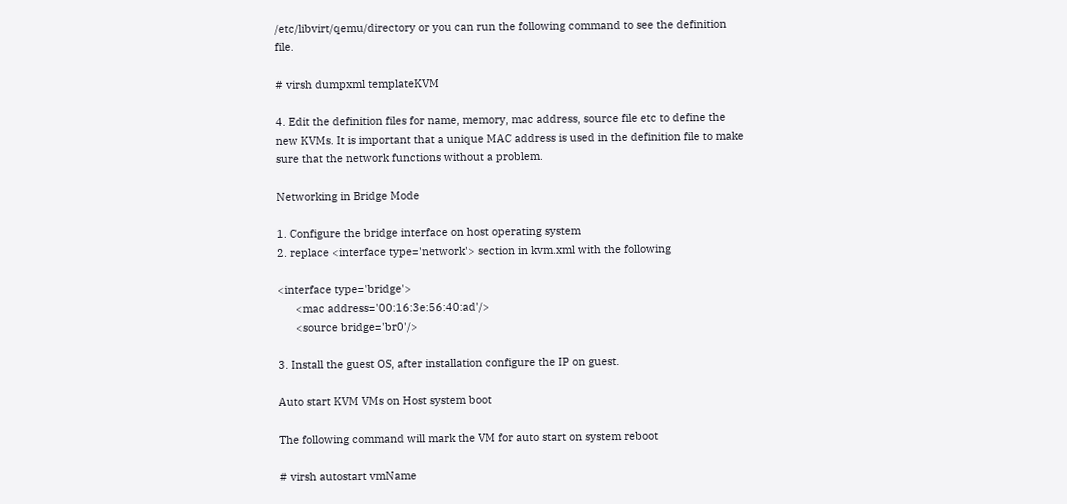/etc/libvirt/qemu/directory or you can run the following command to see the definition file.

# virsh dumpxml templateKVM

4. Edit the definition files for name, memory, mac address, source file etc to define the new KVMs. It is important that a unique MAC address is used in the definition file to make sure that the network functions without a problem.

Networking in Bridge Mode

1. Configure the bridge interface on host operating system
2. replace <interface type='network'> section in kvm.xml with the following

<interface type='bridge'>
      <mac address='00:16:3e:56:40:ad'/>
      <source bridge='br0'/>

3. Install the guest OS, after installation configure the IP on guest.

Auto start KVM VMs on Host system boot

The following command will mark the VM for auto start on system reboot

# virsh autostart vmName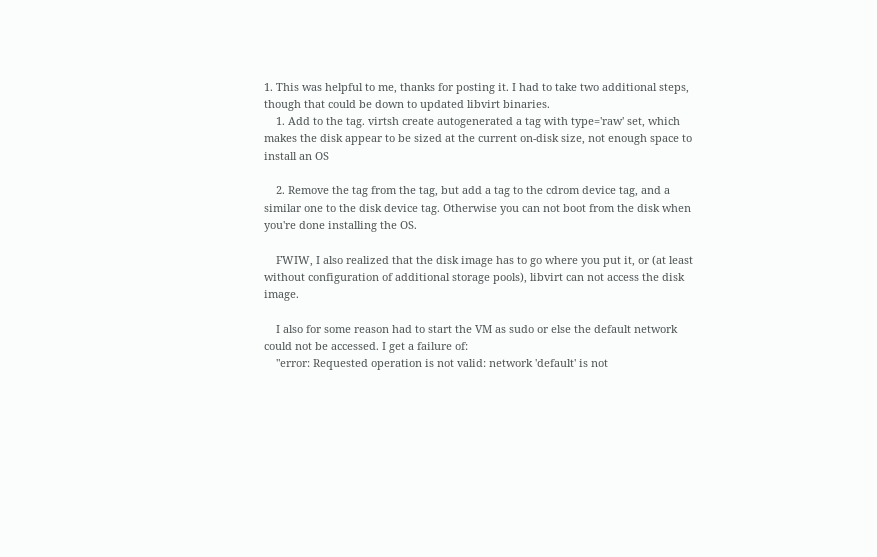1. This was helpful to me, thanks for posting it. I had to take two additional steps, though that could be down to updated libvirt binaries.
    1. Add to the tag. virtsh create autogenerated a tag with type='raw' set, which makes the disk appear to be sized at the current on-disk size, not enough space to install an OS

    2. Remove the tag from the tag, but add a tag to the cdrom device tag, and a similar one to the disk device tag. Otherwise you can not boot from the disk when you're done installing the OS.

    FWIW, I also realized that the disk image has to go where you put it, or (at least without configuration of additional storage pools), libvirt can not access the disk image.

    I also for some reason had to start the VM as sudo or else the default network could not be accessed. I get a failure of:
    "error: Requested operation is not valid: network 'default' is not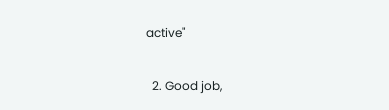active"

  2. Good job,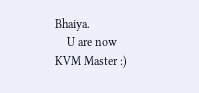Bhaiya.
    U are now KVM Master :)